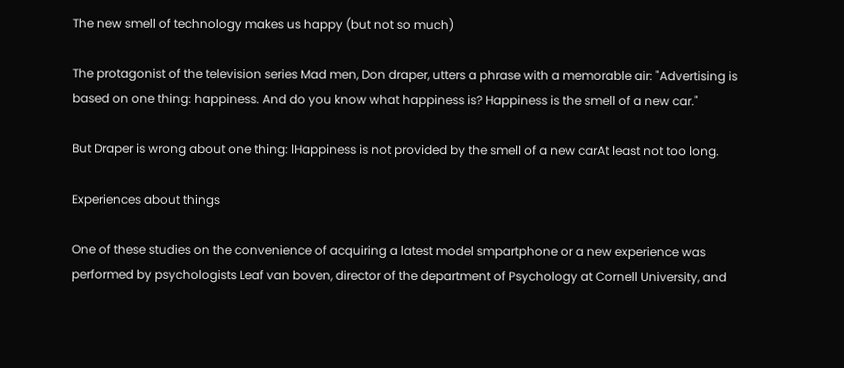The new smell of technology makes us happy (but not so much)

The protagonist of the television series Mad men, Don draper, utters a phrase with a memorable air: "Advertising is based on one thing: happiness. And do you know what happiness is? Happiness is the smell of a new car."

But Draper is wrong about one thing: lHappiness is not provided by the smell of a new carAt least not too long.

Experiences about things

One of these studies on the convenience of acquiring a latest model smpartphone or a new experience was performed by psychologists Leaf van boven, director of the department of Psychology at Cornell University, and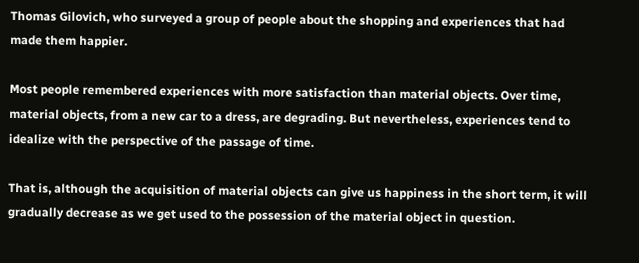Thomas Gilovich, who surveyed a group of people about the shopping and experiences that had made them happier.

Most people remembered experiences with more satisfaction than material objects. Over time, material objects, from a new car to a dress, are degrading. But nevertheless, experiences tend to idealize with the perspective of the passage of time.

That is, although the acquisition of material objects can give us happiness in the short term, it will gradually decrease as we get used to the possession of the material object in question.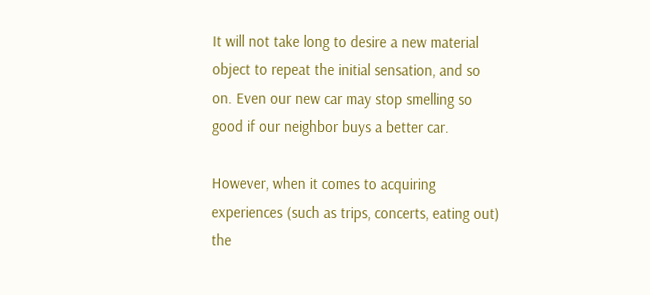It will not take long to desire a new material object to repeat the initial sensation, and so on. Even our new car may stop smelling so good if our neighbor buys a better car.

However, when it comes to acquiring experiences (such as trips, concerts, eating out) the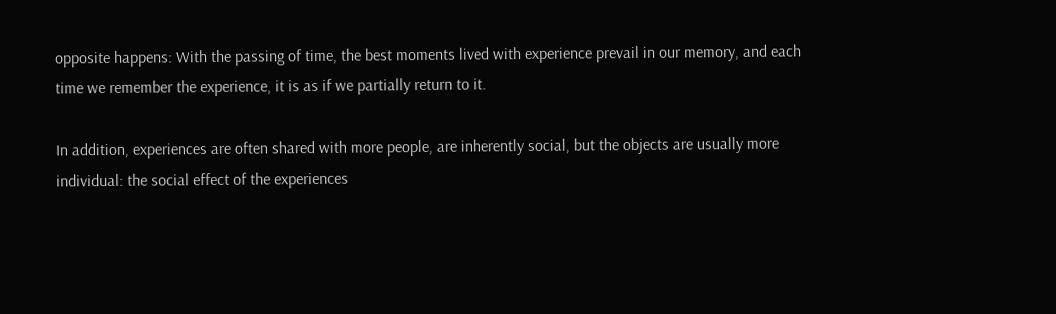opposite happens: With the passing of time, the best moments lived with experience prevail in our memory, and each time we remember the experience, it is as if we partially return to it.

In addition, experiences are often shared with more people, are inherently social, but the objects are usually more individual: the social effect of the experiences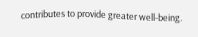contributes to provide greater well-being.